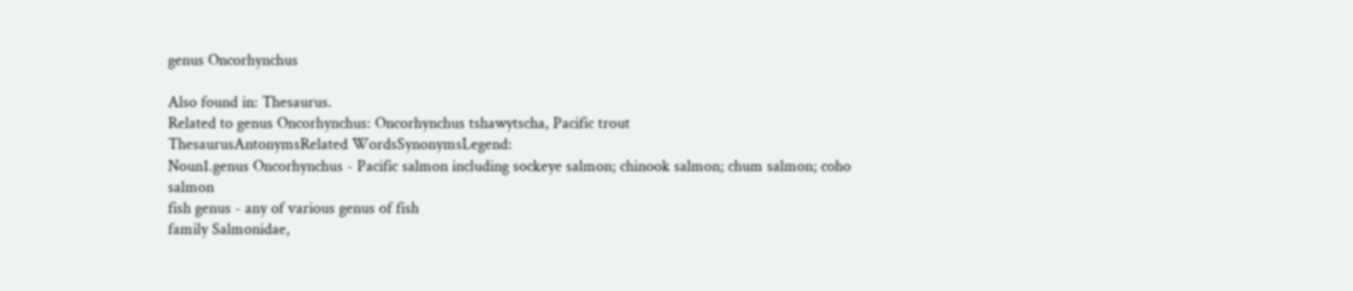genus Oncorhynchus

Also found in: Thesaurus.
Related to genus Oncorhynchus: Oncorhynchus tshawytscha, Pacific trout
ThesaurusAntonymsRelated WordsSynonymsLegend:
Noun1.genus Oncorhynchus - Pacific salmon including sockeye salmon; chinook salmon; chum salmon; coho salmon
fish genus - any of various genus of fish
family Salmonidae,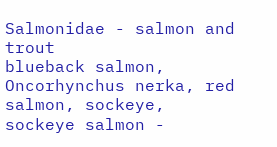Salmonidae - salmon and trout
blueback salmon, Oncorhynchus nerka, red salmon, sockeye, sockeye salmon -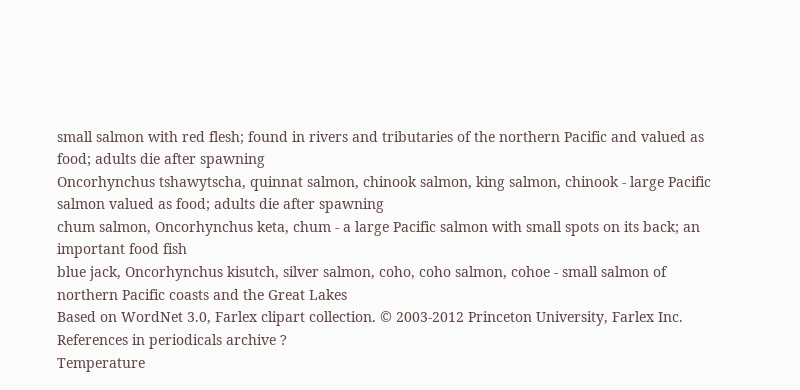small salmon with red flesh; found in rivers and tributaries of the northern Pacific and valued as food; adults die after spawning
Oncorhynchus tshawytscha, quinnat salmon, chinook salmon, king salmon, chinook - large Pacific salmon valued as food; adults die after spawning
chum salmon, Oncorhynchus keta, chum - a large Pacific salmon with small spots on its back; an important food fish
blue jack, Oncorhynchus kisutch, silver salmon, coho, coho salmon, cohoe - small salmon of northern Pacific coasts and the Great Lakes
Based on WordNet 3.0, Farlex clipart collection. © 2003-2012 Princeton University, Farlex Inc.
References in periodicals archive ?
Temperature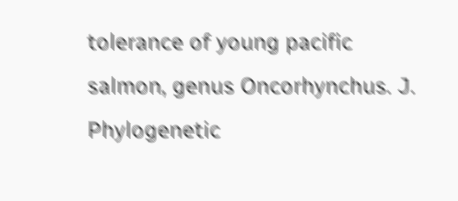tolerance of young pacific salmon, genus Oncorhynchus. J.
Phylogenetic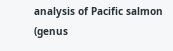analysis of Pacific salmon (genus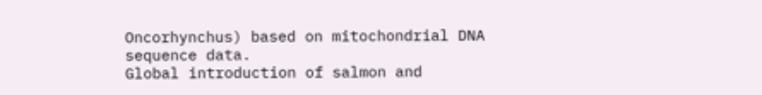Oncorhynchus) based on mitochondrial DNA sequence data.
Global introduction of salmon and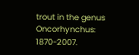trout in the genus Oncorhynchus: 1870-2007.